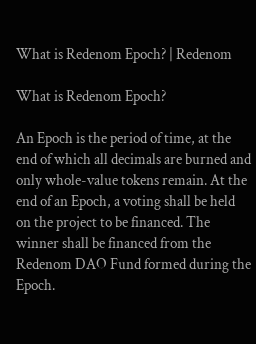What is Redenom Epoch? | Redenom

What is Redenom Epoch?

An Epoch is the period of time, at the end of which all decimals are burned and only whole-value tokens remain. At the end of an Epoch, a voting shall be held on the project to be financed. The winner shall be financed from the Redenom DAO Fund formed during the Epoch.